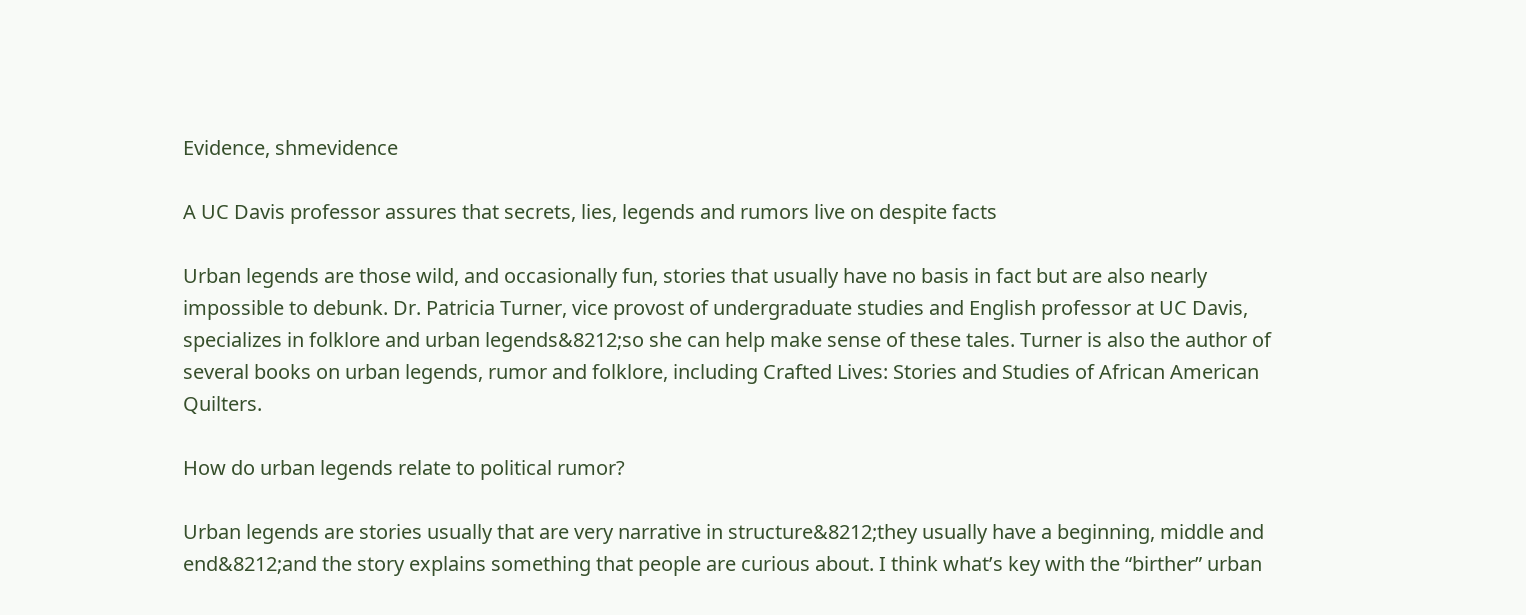Evidence, shmevidence

A UC Davis professor assures that secrets, lies, legends and rumors live on despite facts

Urban legends are those wild, and occasionally fun, stories that usually have no basis in fact but are also nearly impossible to debunk. Dr. Patricia Turner, vice provost of undergraduate studies and English professor at UC Davis, specializes in folklore and urban legends&8212;so she can help make sense of these tales. Turner is also the author of several books on urban legends, rumor and folklore, including Crafted Lives: Stories and Studies of African American Quilters.

How do urban legends relate to political rumor?

Urban legends are stories usually that are very narrative in structure&8212;they usually have a beginning, middle and end&8212;and the story explains something that people are curious about. I think what’s key with the “birther” urban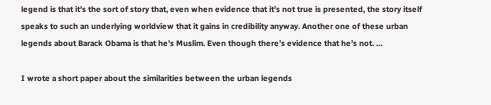legend is that it’s the sort of story that, even when evidence that it’s not true is presented, the story itself speaks to such an underlying worldview that it gains in credibility anyway. Another one of these urban legends about Barack Obama is that he’s Muslim. Even though there’s evidence that he’s not. …

I wrote a short paper about the similarities between the urban legends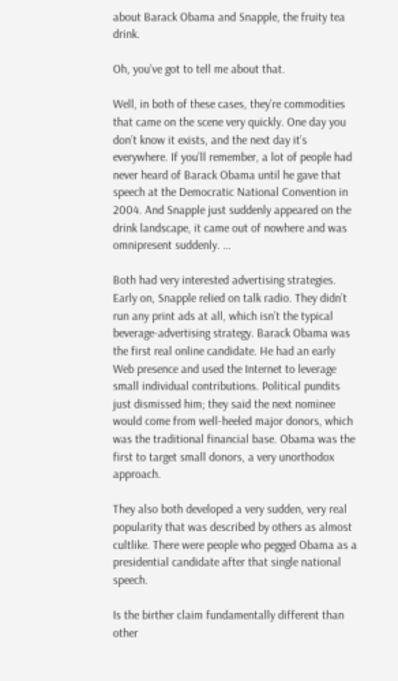about Barack Obama and Snapple, the fruity tea drink.

Oh, you’ve got to tell me about that.

Well, in both of these cases, they’re commodities that came on the scene very quickly. One day you don’t know it exists, and the next day it’s everywhere. If you’ll remember, a lot of people had never heard of Barack Obama until he gave that speech at the Democratic National Convention in 2004. And Snapple just suddenly appeared on the drink landscape, it came out of nowhere and was omnipresent suddenly. …

Both had very interested advertising strategies. Early on, Snapple relied on talk radio. They didn’t run any print ads at all, which isn’t the typical beverage-advertising strategy. Barack Obama was the first real online candidate. He had an early Web presence and used the Internet to leverage small individual contributions. Political pundits just dismissed him; they said the next nominee would come from well-heeled major donors, which was the traditional financial base. Obama was the first to target small donors, a very unorthodox approach.

They also both developed a very sudden, very real popularity that was described by others as almost cultlike. There were people who pegged Obama as a presidential candidate after that single national speech.

Is the birther claim fundamentally different than other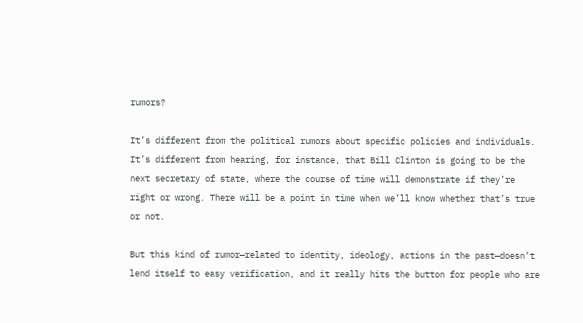rumors?

It’s different from the political rumors about specific policies and individuals. It’s different from hearing, for instance, that Bill Clinton is going to be the next secretary of state, where the course of time will demonstrate if they’re right or wrong. There will be a point in time when we’ll know whether that’s true or not.

But this kind of rumor—related to identity, ideology, actions in the past—doesn’t lend itself to easy verification, and it really hits the button for people who are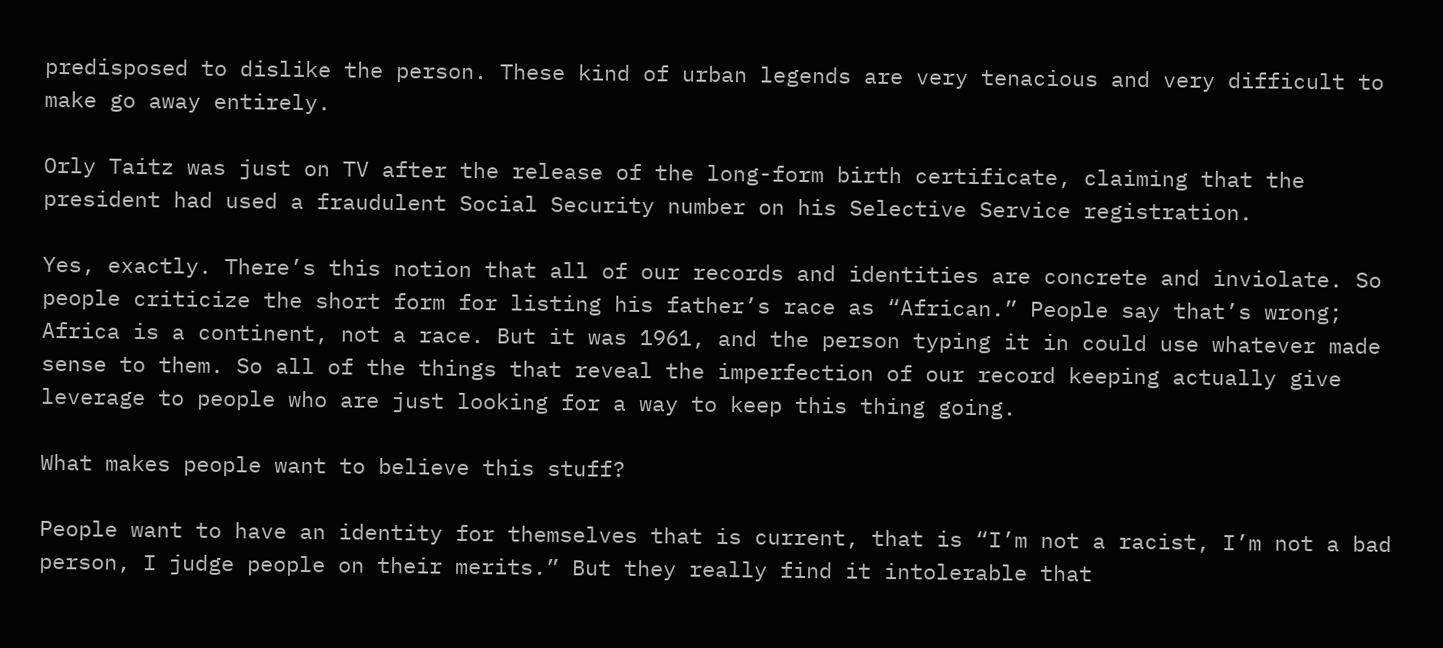predisposed to dislike the person. These kind of urban legends are very tenacious and very difficult to make go away entirely.

Orly Taitz was just on TV after the release of the long-form birth certificate, claiming that the president had used a fraudulent Social Security number on his Selective Service registration.

Yes, exactly. There’s this notion that all of our records and identities are concrete and inviolate. So people criticize the short form for listing his father’s race as “African.” People say that’s wrong; Africa is a continent, not a race. But it was 1961, and the person typing it in could use whatever made sense to them. So all of the things that reveal the imperfection of our record keeping actually give leverage to people who are just looking for a way to keep this thing going.

What makes people want to believe this stuff?

People want to have an identity for themselves that is current, that is “I’m not a racist, I’m not a bad person, I judge people on their merits.” But they really find it intolerable that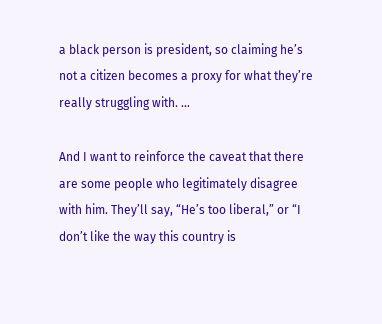a black person is president, so claiming he’s not a citizen becomes a proxy for what they’re really struggling with. …

And I want to reinforce the caveat that there are some people who legitimately disagree with him. They’ll say, “He’s too liberal,” or “I don’t like the way this country is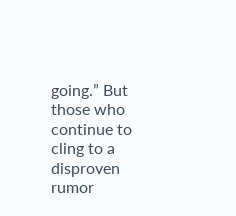going.” But those who continue to cling to a disproven rumor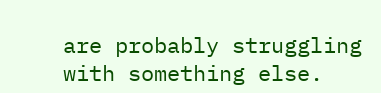are probably struggling with something else.